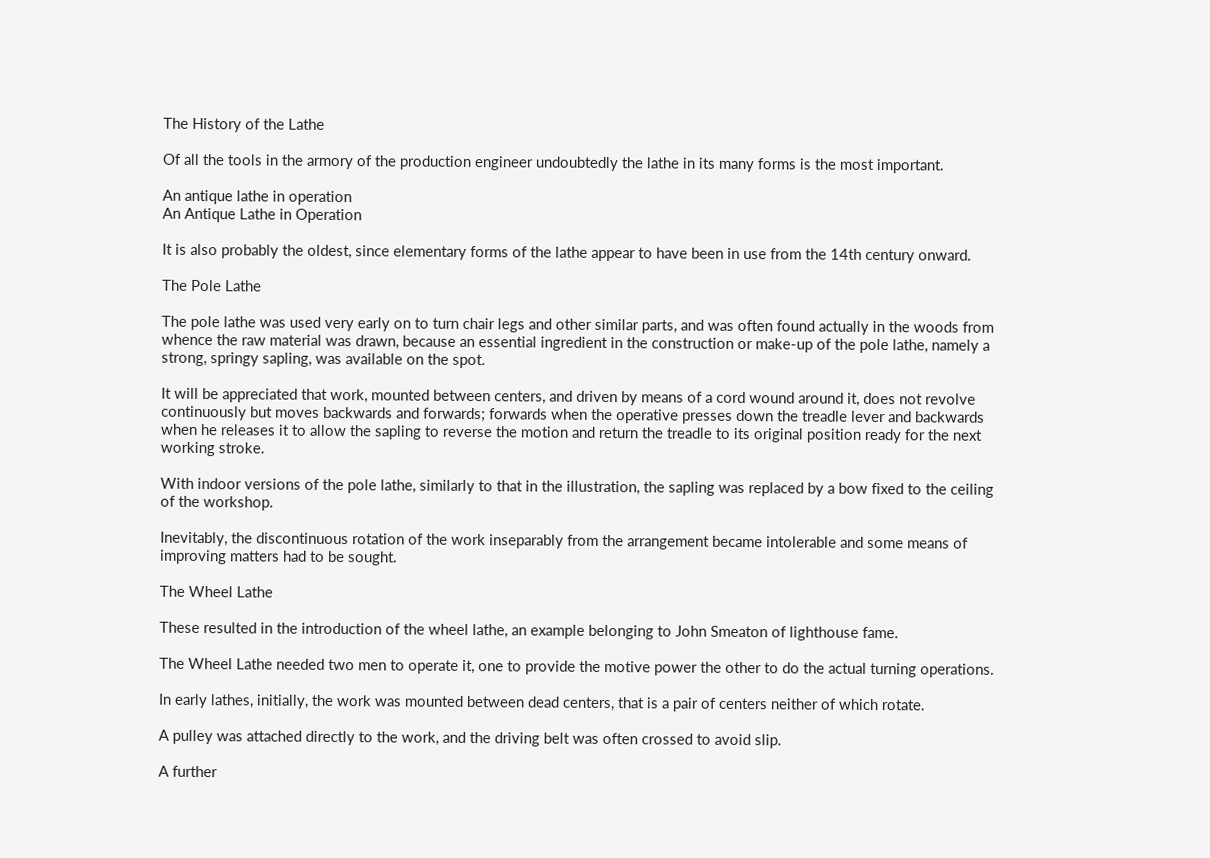The History of the Lathe

Of all the tools in the armory of the production engineer undoubtedly the lathe in its many forms is the most important.

An antique lathe in operation
An Antique Lathe in Operation

It is also probably the oldest, since elementary forms of the lathe appear to have been in use from the 14th century onward.

The Pole Lathe

The pole lathe was used very early on to turn chair legs and other similar parts, and was often found actually in the woods from whence the raw material was drawn, because an essential ingredient in the construction or make-up of the pole lathe, namely a strong, springy sapling, was available on the spot.

It will be appreciated that work, mounted between centers, and driven by means of a cord wound around it, does not revolve continuously but moves backwards and forwards; forwards when the operative presses down the treadle lever and backwards when he releases it to allow the sapling to reverse the motion and return the treadle to its original position ready for the next working stroke.

With indoor versions of the pole lathe, similarly to that in the illustration, the sapling was replaced by a bow fixed to the ceiling of the workshop.

Inevitably, the discontinuous rotation of the work inseparably from the arrangement became intolerable and some means of improving matters had to be sought.

The Wheel Lathe

These resulted in the introduction of the wheel lathe, an example belonging to John Smeaton of lighthouse fame.

The Wheel Lathe needed two men to operate it, one to provide the motive power the other to do the actual turning operations.

In early lathes, initially, the work was mounted between dead centers, that is a pair of centers neither of which rotate.

A pulley was attached directly to the work, and the driving belt was often crossed to avoid slip.

A further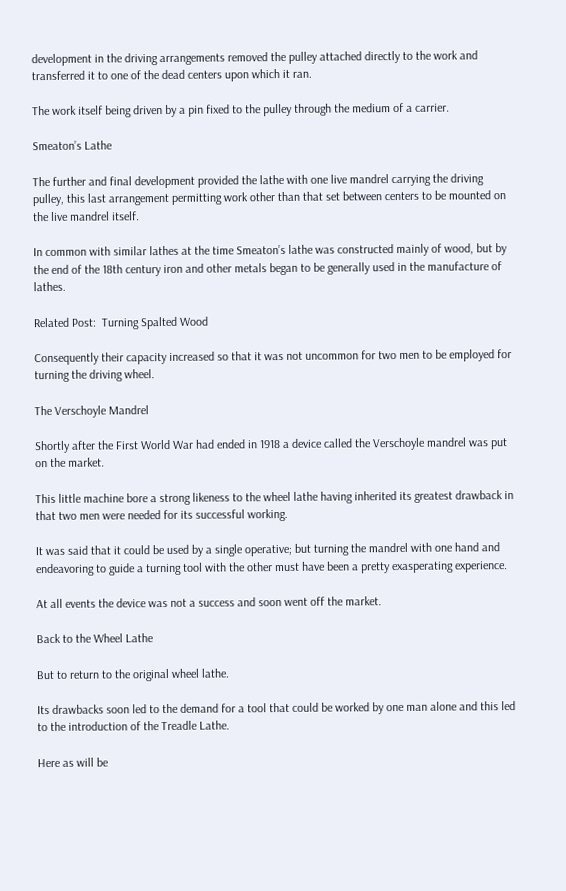development in the driving arrangements removed the pulley attached directly to the work and transferred it to one of the dead centers upon which it ran.

The work itself being driven by a pin fixed to the pulley through the medium of a carrier.

Smeaton’s Lathe

The further and final development provided the lathe with one live mandrel carrying the driving pulley, this last arrangement permitting work other than that set between centers to be mounted on the live mandrel itself.

In common with similar lathes at the time Smeaton’s lathe was constructed mainly of wood, but by the end of the 18th century iron and other metals began to be generally used in the manufacture of lathes.

Related Post:  Turning Spalted Wood

Consequently their capacity increased so that it was not uncommon for two men to be employed for turning the driving wheel.

The Verschoyle Mandrel

Shortly after the First World War had ended in 1918 a device called the Verschoyle mandrel was put on the market.

This little machine bore a strong likeness to the wheel lathe having inherited its greatest drawback in that two men were needed for its successful working.

It was said that it could be used by a single operative; but turning the mandrel with one hand and endeavoring to guide a turning tool with the other must have been a pretty exasperating experience.

At all events the device was not a success and soon went off the market.

Back to the Wheel Lathe

But to return to the original wheel lathe.

Its drawbacks soon led to the demand for a tool that could be worked by one man alone and this led to the introduction of the Treadle Lathe.

Here as will be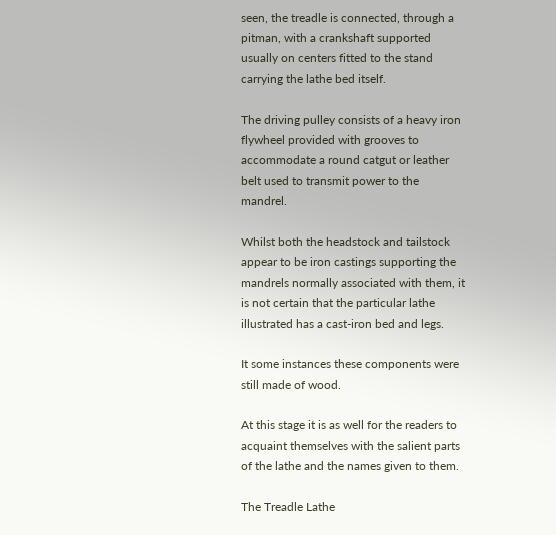seen, the treadle is connected, through a pitman, with a crankshaft supported usually on centers fitted to the stand carrying the lathe bed itself.

The driving pulley consists of a heavy iron flywheel provided with grooves to accommodate a round catgut or leather belt used to transmit power to the mandrel.

Whilst both the headstock and tailstock appear to be iron castings supporting the mandrels normally associated with them, it is not certain that the particular lathe illustrated has a cast-iron bed and legs.

It some instances these components were still made of wood.

At this stage it is as well for the readers to acquaint themselves with the salient parts of the lathe and the names given to them.

The Treadle Lathe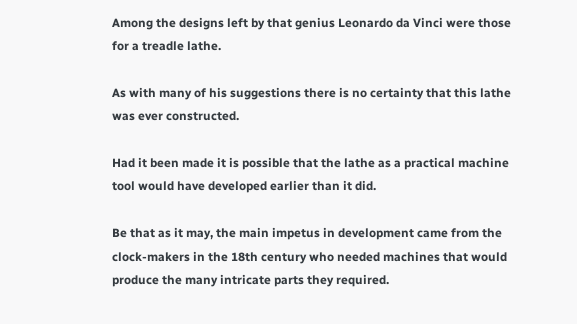Among the designs left by that genius Leonardo da Vinci were those for a treadle lathe.

As with many of his suggestions there is no certainty that this lathe was ever constructed.

Had it been made it is possible that the lathe as a practical machine tool would have developed earlier than it did.

Be that as it may, the main impetus in development came from the clock-makers in the 18th century who needed machines that would produce the many intricate parts they required.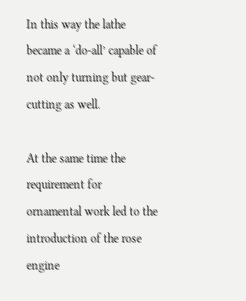In this way the lathe became a ‘do-all’ capable of not only turning but gear-cutting as well.

At the same time the requirement for ornamental work led to the introduction of the rose engine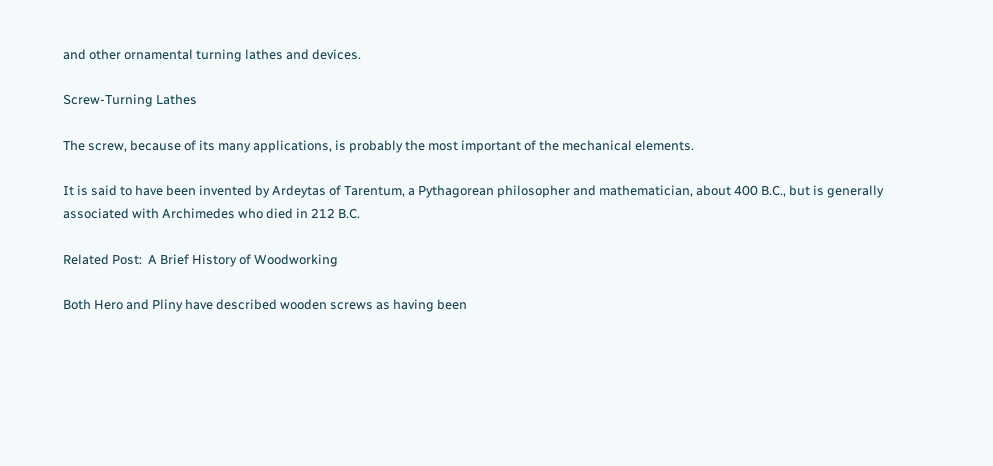and other ornamental turning lathes and devices.

Screw-Turning Lathes

The screw, because of its many applications, is probably the most important of the mechanical elements.

It is said to have been invented by Ardeytas of Tarentum, a Pythagorean philosopher and mathematician, about 400 B.C., but is generally associated with Archimedes who died in 212 B.C.

Related Post:  A Brief History of Woodworking

Both Hero and Pliny have described wooden screws as having been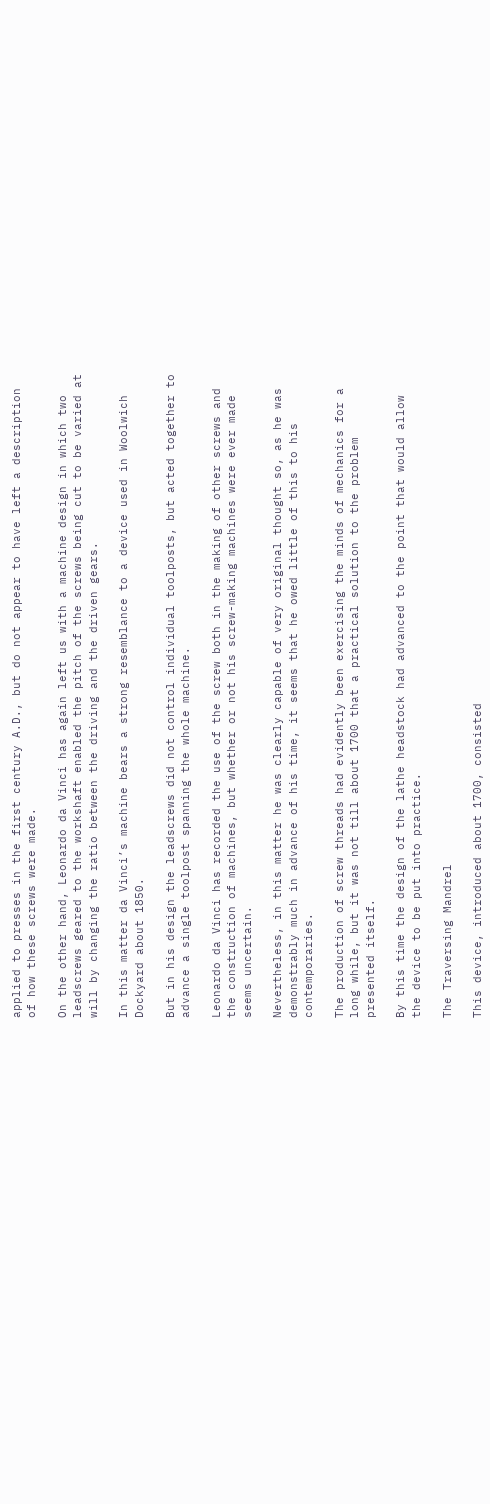applied to presses in the first century A.D., but do not appear to have left a description of how these screws were made.

On the other hand, Leonardo da Vinci has again left us with a machine design in which two leadscrews geared to the workshaft enabled the pitch of the screws being cut to be varied at will by changing the ratio between the driving and the driven gears.

In this matter da Vinci’s machine bears a strong resemblance to a device used in Woolwich Dockyard about 1850.

But in his design the leadscrews did not control individual toolposts, but acted together to advance a single toolpost spanning the whole machine.

Leonardo da Vinci has recorded the use of the screw both in the making of other screws and the construction of machines, but whether or not his screw-making machines were ever made seems uncertain.

Nevertheless, in this matter he was clearly capable of very original thought so, as he was demonstrably much in advance of his time, it seems that he owed little of this to his contemporaries.

The production of screw threads had evidently been exercising the minds of mechanics for a long while, but it was not till about 1700 that a practical solution to the problem presented itself.

By this time the design of the lathe headstock had advanced to the point that would allow the device to be put into practice.

The Traversing Mandrel

This device, introduced about 1700, consisted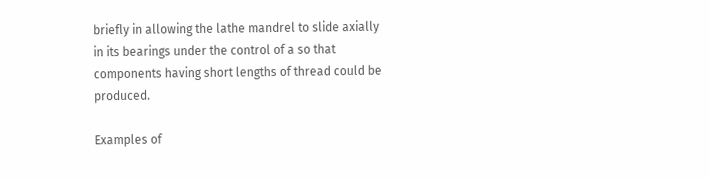briefly in allowing the lathe mandrel to slide axially in its bearings under the control of a so that components having short lengths of thread could be produced.

Examples of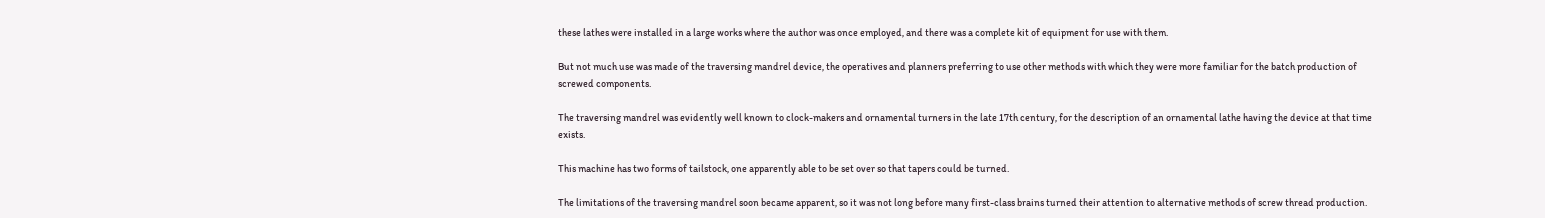these lathes were installed in a large works where the author was once employed, and there was a complete kit of equipment for use with them.

But not much use was made of the traversing mandrel device, the operatives and planners preferring to use other methods with which they were more familiar for the batch production of screwed components.

The traversing mandrel was evidently well known to clock-makers and ornamental turners in the late 17th century, for the description of an ornamental lathe having the device at that time exists.

This machine has two forms of tailstock, one apparently able to be set over so that tapers could be turned.

The limitations of the traversing mandrel soon became apparent, so it was not long before many first-class brains turned their attention to alternative methods of screw thread production.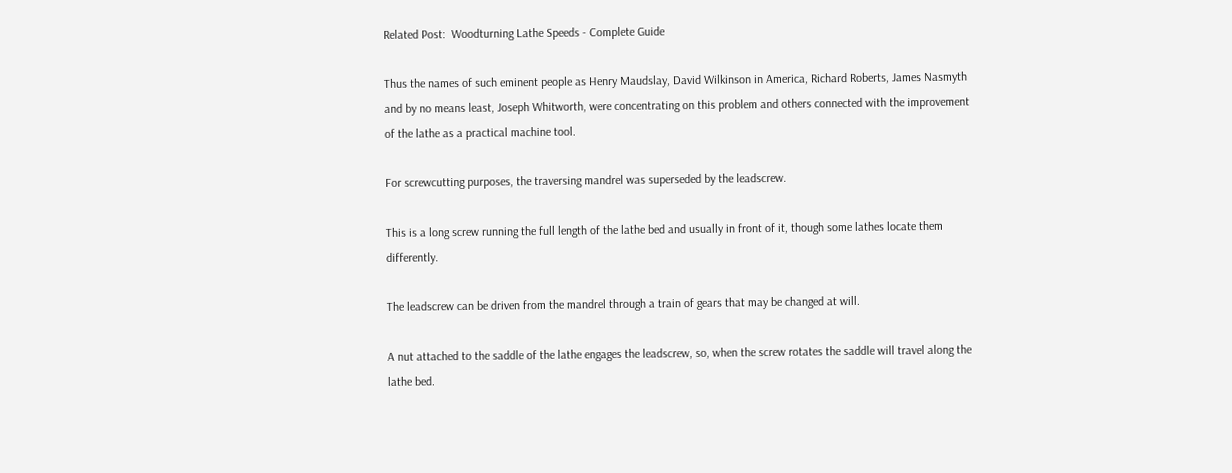Related Post:  Woodturning Lathe Speeds - Complete Guide

Thus the names of such eminent people as Henry Maudslay, David Wilkinson in America, Richard Roberts, James Nasmyth and by no means least, Joseph Whitworth, were concentrating on this problem and others connected with the improvement of the lathe as a practical machine tool.

For screwcutting purposes, the traversing mandrel was superseded by the leadscrew.

This is a long screw running the full length of the lathe bed and usually in front of it, though some lathes locate them differently.

The leadscrew can be driven from the mandrel through a train of gears that may be changed at will.

A nut attached to the saddle of the lathe engages the leadscrew, so, when the screw rotates the saddle will travel along the lathe bed.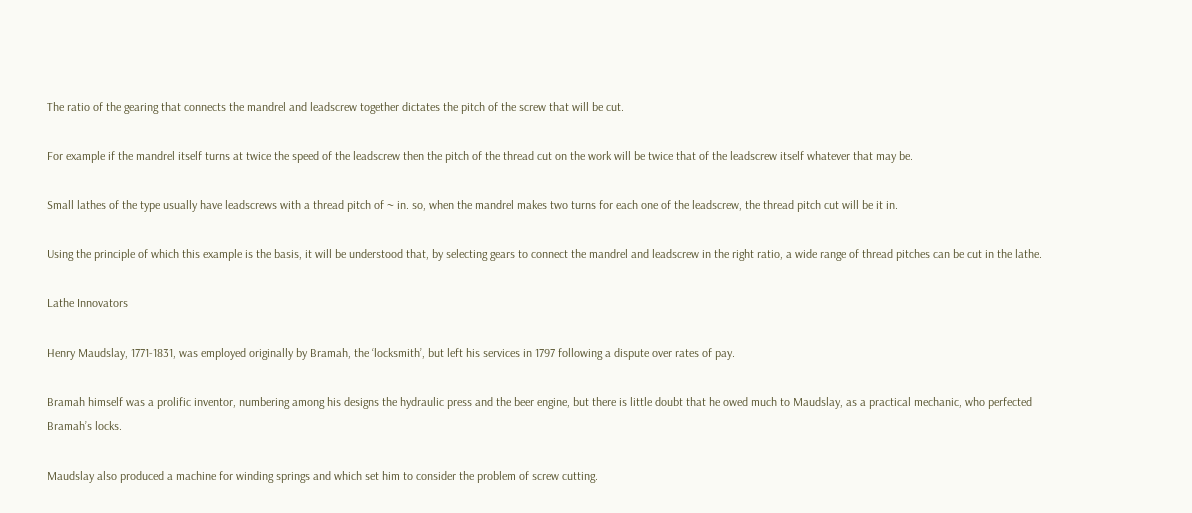The ratio of the gearing that connects the mandrel and leadscrew together dictates the pitch of the screw that will be cut.

For example if the mandrel itself turns at twice the speed of the leadscrew then the pitch of the thread cut on the work will be twice that of the leadscrew itself whatever that may be.

Small lathes of the type usually have leadscrews with a thread pitch of ~ in. so, when the mandrel makes two turns for each one of the leadscrew, the thread pitch cut will be it in.

Using the principle of which this example is the basis, it will be understood that, by selecting gears to connect the mandrel and leadscrew in the right ratio, a wide range of thread pitches can be cut in the lathe.

Lathe Innovators

Henry Maudslay, 1771-1831, was employed originally by Bramah, the ‘locksmith’, but left his services in 1797 following a dispute over rates of pay.

Bramah himself was a prolific inventor, numbering among his designs the hydraulic press and the beer engine, but there is little doubt that he owed much to Maudslay, as a practical mechanic, who perfected Bramah’s locks.

Maudslay also produced a machine for winding springs and which set him to consider the problem of screw cutting.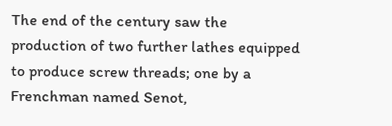The end of the century saw the production of two further lathes equipped to produce screw threads; one by a Frenchman named Senot,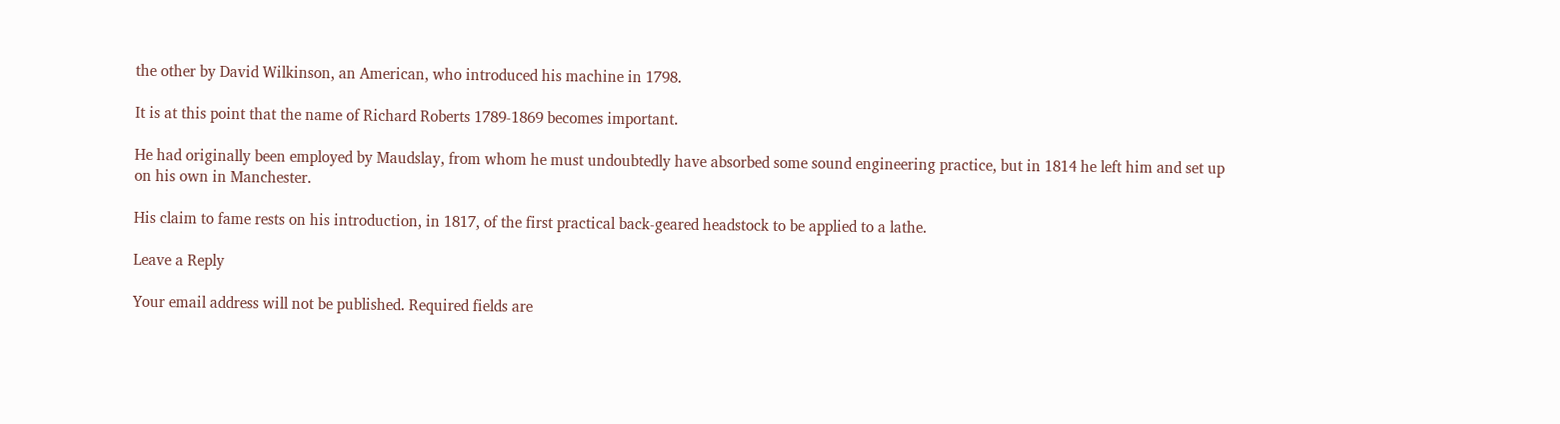the other by David Wilkinson, an American, who introduced his machine in 1798.

It is at this point that the name of Richard Roberts 1789-1869 becomes important.

He had originally been employed by Maudslay, from whom he must undoubtedly have absorbed some sound engineering practice, but in 1814 he left him and set up on his own in Manchester.

His claim to fame rests on his introduction, in 1817, of the first practical back-geared headstock to be applied to a lathe.

Leave a Reply

Your email address will not be published. Required fields are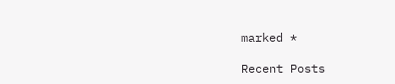marked *

Recent Posts